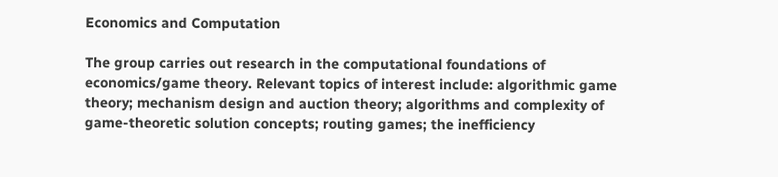Economics and Computation

The group carries out research in the computational foundations of economics/game theory. Relevant topics of interest include: algorithmic game theory; mechanism design and auction theory; algorithms and complexity of game-theoretic solution concepts; routing games; the inefficiency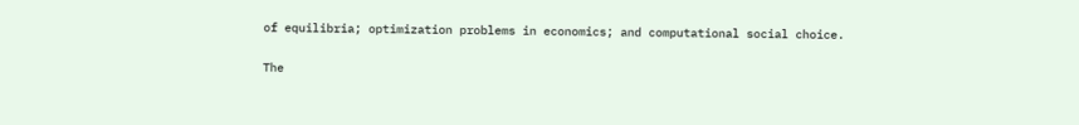of equilibria; optimization problems in economics; and computational social choice.

The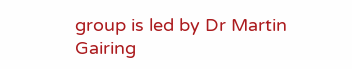group is led by Dr Martin Gairing